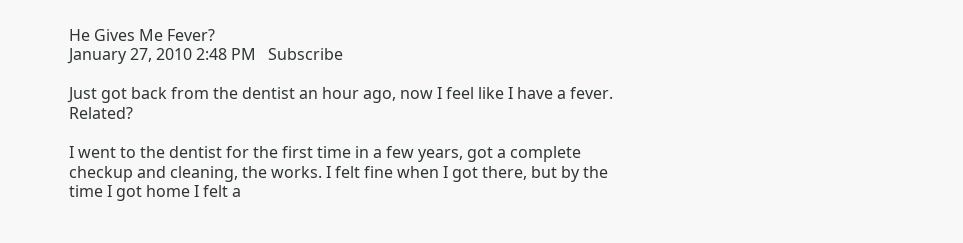He Gives Me Fever?
January 27, 2010 2:48 PM   Subscribe

Just got back from the dentist an hour ago, now I feel like I have a fever. Related?

I went to the dentist for the first time in a few years, got a complete checkup and cleaning, the works. I felt fine when I got there, but by the time I got home I felt a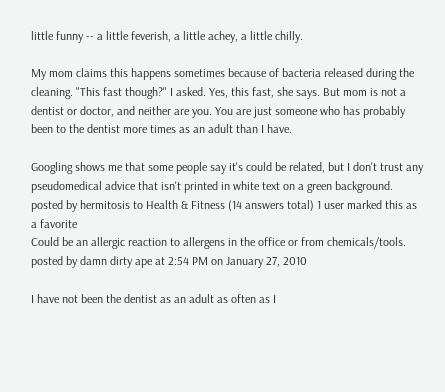little funny -- a little feverish, a little achey, a little chilly.

My mom claims this happens sometimes because of bacteria released during the cleaning. "This fast though?" I asked. Yes, this fast, she says. But mom is not a dentist or doctor, and neither are you. You are just someone who has probably been to the dentist more times as an adult than I have.

Googling shows me that some people say it's could be related, but I don't trust any pseudomedical advice that isn't printed in white text on a green background.
posted by hermitosis to Health & Fitness (14 answers total) 1 user marked this as a favorite
Could be an allergic reaction to allergens in the office or from chemicals/tools.
posted by damn dirty ape at 2:54 PM on January 27, 2010

I have not been the dentist as an adult as often as I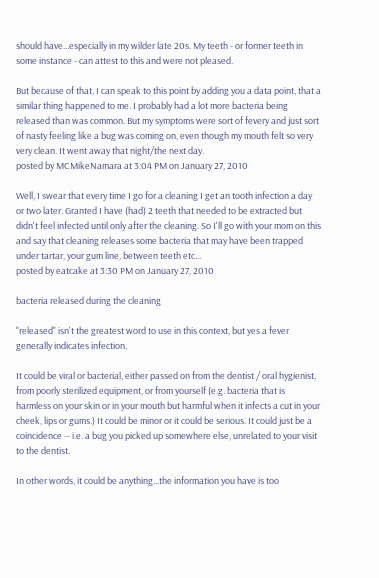should have...especially in my wilder late 20s. My teeth - or former teeth in some instance - can attest to this and were not pleased.

But because of that, I can speak to this point by adding you a data point, that a similar thing happened to me. I probably had a lot more bacteria being released than was common. But my symptoms were sort of fevery and just sort of nasty feeling like a bug was coming on, even though my mouth felt so very very clean. It went away that night/the next day.
posted by MCMikeNamara at 3:04 PM on January 27, 2010

Well, I swear that every time I go for a cleaning I get an tooth infection a day or two later. Granted I have (had) 2 teeth that needed to be extracted but didn't feel infected until only after the cleaning. So I'll go with your mom on this and say that cleaning releases some bacteria that may have been trapped under tartar, your gum line, between teeth etc...
posted by eatcake at 3:30 PM on January 27, 2010

bacteria released during the cleaning

"released" isn't the greatest word to use in this context, but yes a fever generally indicates infection.

It could be viral or bacterial, either passed on from the dentist / oral hygienist, from poorly sterilized equipment, or from yourself (e.g. bacteria that is harmless on your skin or in your mouth but harmful when it infects a cut in your cheek, lips or gums.) It could be minor or it could be serious. It could just be a coincidence -- i.e. a bug you picked up somewhere else, unrelated to your visit to the dentist.

In other words, it could be anything...the information you have is too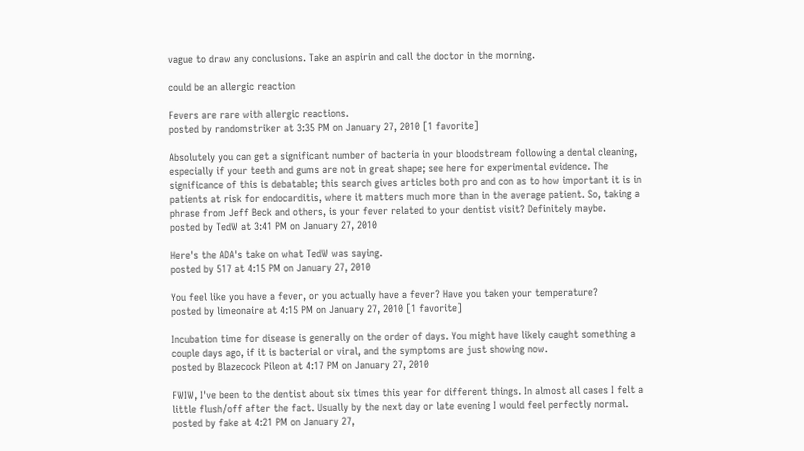vague to draw any conclusions. Take an aspirin and call the doctor in the morning.

could be an allergic reaction

Fevers are rare with allergic reactions.
posted by randomstriker at 3:35 PM on January 27, 2010 [1 favorite]

Absolutely you can get a significant number of bacteria in your bloodstream following a dental cleaning, especially if your teeth and gums are not in great shape; see here for experimental evidence. The significance of this is debatable; this search gives articles both pro and con as to how important it is in patients at risk for endocarditis, where it matters much more than in the average patient. So, taking a phrase from Jeff Beck and others, is your fever related to your dentist visit? Definitely maybe.
posted by TedW at 3:41 PM on January 27, 2010

Here's the ADA's take on what TedW was saying.
posted by 517 at 4:15 PM on January 27, 2010

You feel like you have a fever, or you actually have a fever? Have you taken your temperature?
posted by limeonaire at 4:15 PM on January 27, 2010 [1 favorite]

Incubation time for disease is generally on the order of days. You might have likely caught something a couple days ago, if it is bacterial or viral, and the symptoms are just showing now.
posted by Blazecock Pileon at 4:17 PM on January 27, 2010

FWIW, I've been to the dentist about six times this year for different things. In almost all cases I felt a little flush/off after the fact. Usually by the next day or late evening I would feel perfectly normal.
posted by fake at 4:21 PM on January 27,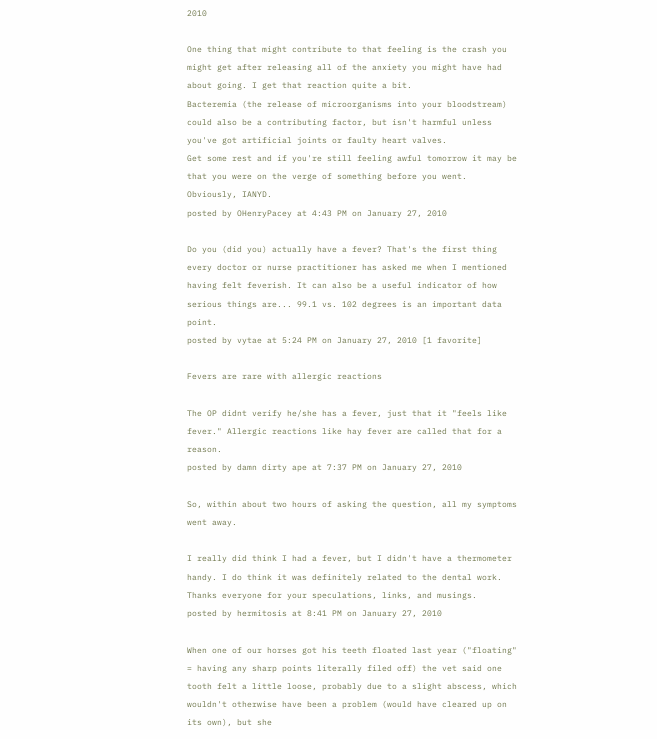2010

One thing that might contribute to that feeling is the crash you might get after releasing all of the anxiety you might have had about going. I get that reaction quite a bit.
Bacteremia (the release of microorganisms into your bloodstream) could also be a contributing factor, but isn't harmful unless you've got artificial joints or faulty heart valves.
Get some rest and if you're still feeling awful tomorrow it may be that you were on the verge of something before you went.
Obviously, IANYD.
posted by OHenryPacey at 4:43 PM on January 27, 2010

Do you (did you) actually have a fever? That's the first thing every doctor or nurse practitioner has asked me when I mentioned having felt feverish. It can also be a useful indicator of how serious things are... 99.1 vs. 102 degrees is an important data point.
posted by vytae at 5:24 PM on January 27, 2010 [1 favorite]

Fevers are rare with allergic reactions

The OP didnt verify he/she has a fever, just that it "feels like fever." Allergic reactions like hay fever are called that for a reason.
posted by damn dirty ape at 7:37 PM on January 27, 2010

So, within about two hours of asking the question, all my symptoms went away.

I really did think I had a fever, but I didn't have a thermometer handy. I do think it was definitely related to the dental work. Thanks everyone for your speculations, links, and musings.
posted by hermitosis at 8:41 PM on January 27, 2010

When one of our horses got his teeth floated last year ("floating" = having any sharp points literally filed off) the vet said one tooth felt a little loose, probably due to a slight abscess, which wouldn't otherwise have been a problem (would have cleared up on its own), but she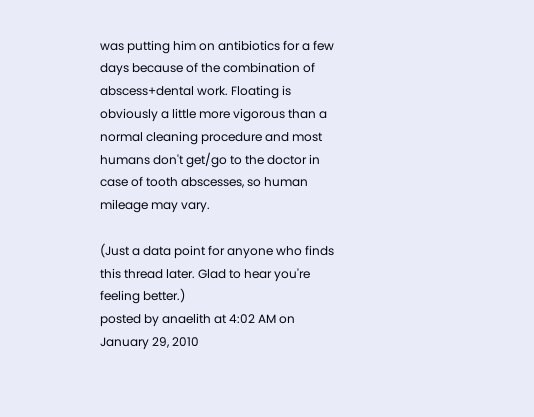was putting him on antibiotics for a few days because of the combination of abscess+dental work. Floating is obviously a little more vigorous than a normal cleaning procedure and most humans don't get/go to the doctor in case of tooth abscesses, so human mileage may vary.

(Just a data point for anyone who finds this thread later. Glad to hear you're feeling better.)
posted by anaelith at 4:02 AM on January 29, 2010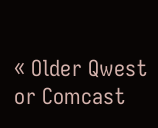« Older Qwest or Comcast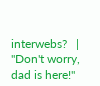interwebs?   |   "Don't worry, dad is here!"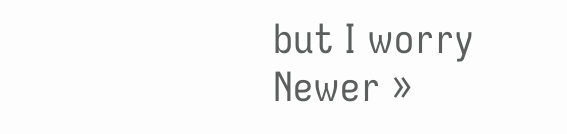but I worry Newer »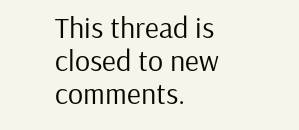This thread is closed to new comments.